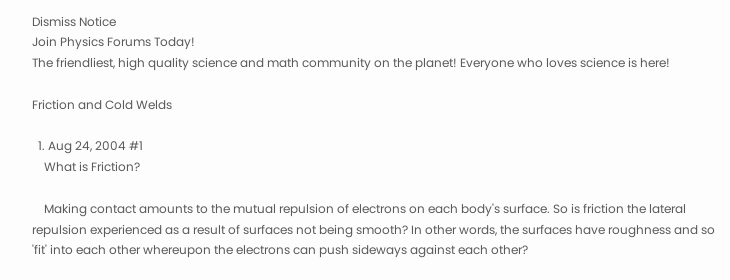Dismiss Notice
Join Physics Forums Today!
The friendliest, high quality science and math community on the planet! Everyone who loves science is here!

Friction and Cold Welds

  1. Aug 24, 2004 #1
    What is Friction?

    Making contact amounts to the mutual repulsion of electrons on each body's surface. So is friction the lateral repulsion experienced as a result of surfaces not being smooth? In other words, the surfaces have roughness and so 'fit' into each other whereupon the electrons can push sideways against each other?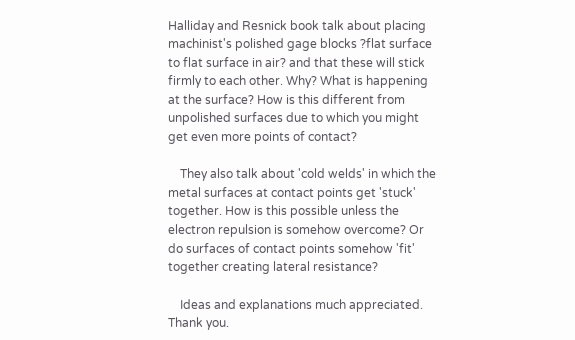Halliday and Resnick book talk about placing machinist's polished gage blocks ?flat surface to flat surface in air? and that these will stick firmly to each other. Why? What is happening at the surface? How is this different from unpolished surfaces due to which you might get even more points of contact?

    They also talk about 'cold welds' in which the metal surfaces at contact points get 'stuck' together. How is this possible unless the electron repulsion is somehow overcome? Or do surfaces of contact points somehow 'fit' together creating lateral resistance?

    Ideas and explanations much appreciated. Thank you.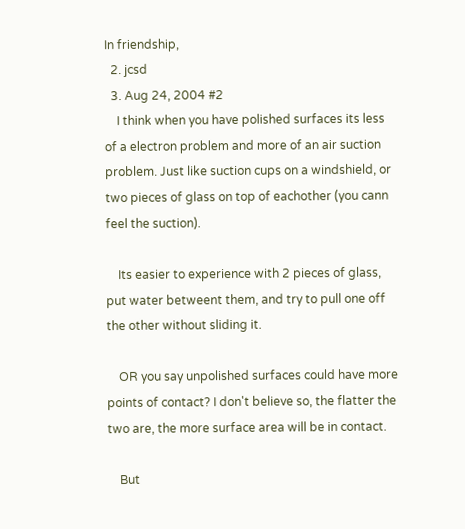In friendship,
  2. jcsd
  3. Aug 24, 2004 #2
    I think when you have polished surfaces its less of a electron problem and more of an air suction problem. Just like suction cups on a windshield, or two pieces of glass on top of eachother (you cann feel the suction).

    Its easier to experience with 2 pieces of glass, put water betweent them, and try to pull one off the other without sliding it.

    OR you say unpolished surfaces could have more points of contact? I don't believe so, the flatter the two are, the more surface area will be in contact.

    But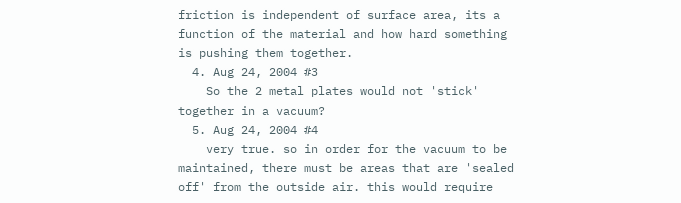friction is independent of surface area, its a function of the material and how hard something is pushing them together.
  4. Aug 24, 2004 #3
    So the 2 metal plates would not 'stick' together in a vacuum?
  5. Aug 24, 2004 #4
    very true. so in order for the vacuum to be maintained, there must be areas that are 'sealed off' from the outside air. this would require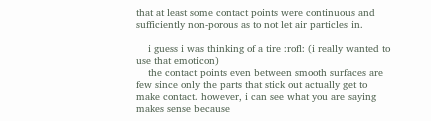that at least some contact points were continuous and sufficiently non-porous as to not let air particles in.

    i guess i was thinking of a tire :rofl: (i really wanted to use that emoticon)
    the contact points even between smooth surfaces are few since only the parts that stick out actually get to make contact. however, i can see what you are saying makes sense because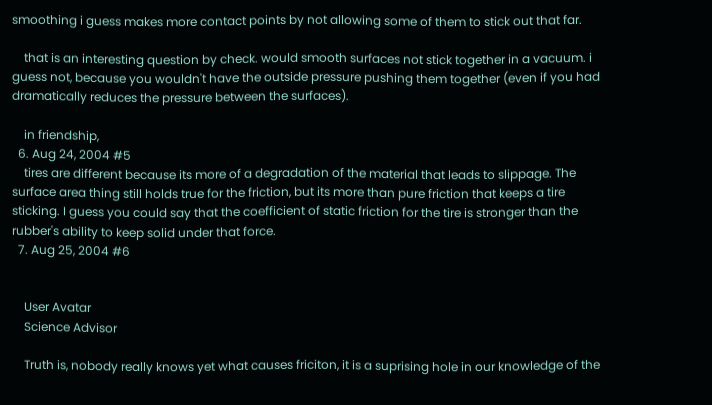smoothing i guess makes more contact points by not allowing some of them to stick out that far.

    that is an interesting question by check. would smooth surfaces not stick together in a vacuum. i guess not, because you wouldn't have the outside pressure pushing them together (even if you had dramatically reduces the pressure between the surfaces).

    in friendship,
  6. Aug 24, 2004 #5
    tires are different because its more of a degradation of the material that leads to slippage. The surface area thing still holds true for the friction, but its more than pure friction that keeps a tire sticking. I guess you could say that the coefficient of static friction for the tire is stronger than the rubber's ability to keep solid under that force.
  7. Aug 25, 2004 #6


    User Avatar
    Science Advisor

    Truth is, nobody really knows yet what causes friciton, it is a suprising hole in our knowledge of the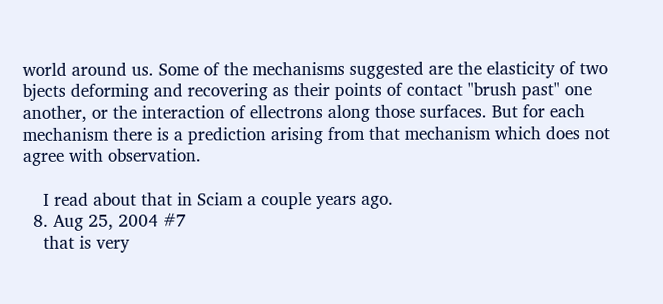world around us. Some of the mechanisms suggested are the elasticity of two bjects deforming and recovering as their points of contact "brush past" one another, or the interaction of ellectrons along those surfaces. But for each mechanism there is a prediction arising from that mechanism which does not agree with observation.

    I read about that in Sciam a couple years ago.
  8. Aug 25, 2004 #7
    that is very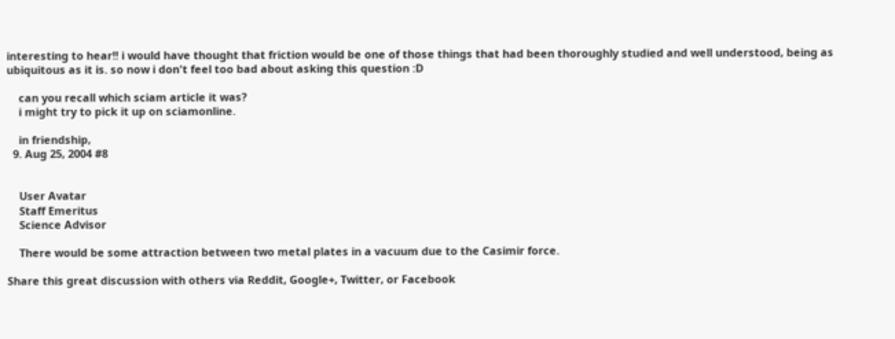interesting to hear!! i would have thought that friction would be one of those things that had been thoroughly studied and well understood, being as ubiquitous as it is. so now i don't feel too bad about asking this question :D

    can you recall which sciam article it was?
    i might try to pick it up on sciamonline.

    in friendship,
  9. Aug 25, 2004 #8


    User Avatar
    Staff Emeritus
    Science Advisor

    There would be some attraction between two metal plates in a vacuum due to the Casimir force.

Share this great discussion with others via Reddit, Google+, Twitter, or Facebook